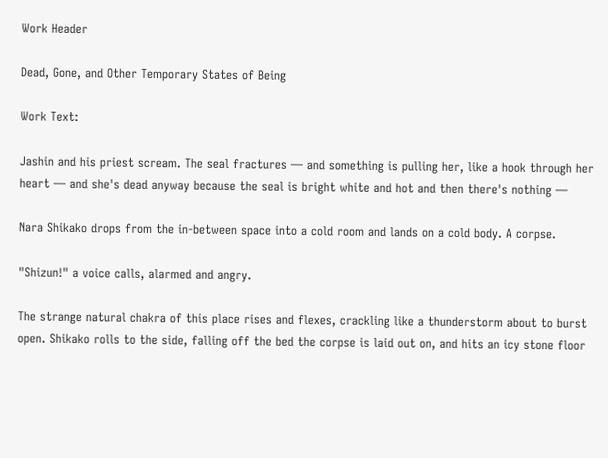Work Header

Dead, Gone, and Other Temporary States of Being

Work Text:

Jashin and his priest scream. The seal fractures — and something is pulling her, like a hook through her heart — and she's dead anyway because the seal is bright white and hot and then there's nothing —

Nara Shikako drops from the in-between space into a cold room and lands on a cold body. A corpse.

"Shizun!" a voice calls, alarmed and angry.

The strange natural chakra of this place rises and flexes, crackling like a thunderstorm about to burst open. Shikako rolls to the side, falling off the bed the corpse is laid out on, and hits an icy stone floor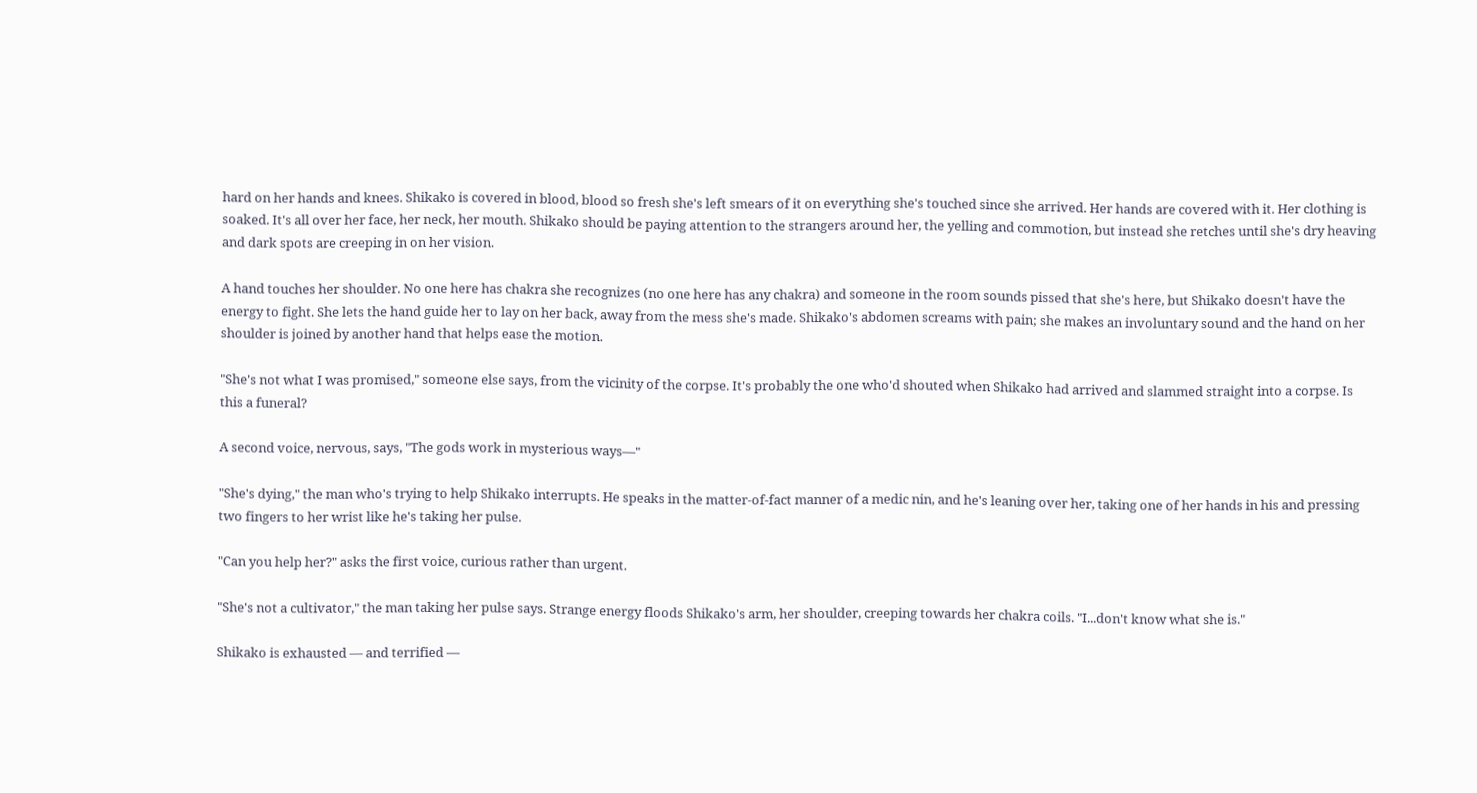hard on her hands and knees. Shikako is covered in blood, blood so fresh she's left smears of it on everything she's touched since she arrived. Her hands are covered with it. Her clothing is soaked. It's all over her face, her neck, her mouth. Shikako should be paying attention to the strangers around her, the yelling and commotion, but instead she retches until she's dry heaving and dark spots are creeping in on her vision.

A hand touches her shoulder. No one here has chakra she recognizes (no one here has any chakra) and someone in the room sounds pissed that she's here, but Shikako doesn't have the energy to fight. She lets the hand guide her to lay on her back, away from the mess she's made. Shikako's abdomen screams with pain; she makes an involuntary sound and the hand on her shoulder is joined by another hand that helps ease the motion.

"She's not what I was promised," someone else says, from the vicinity of the corpse. It's probably the one who'd shouted when Shikako had arrived and slammed straight into a corpse. Is this a funeral?

A second voice, nervous, says, "The gods work in mysterious ways—"

"She's dying," the man who's trying to help Shikako interrupts. He speaks in the matter-of-fact manner of a medic nin, and he's leaning over her, taking one of her hands in his and pressing two fingers to her wrist like he's taking her pulse.

"Can you help her?" asks the first voice, curious rather than urgent.

"She's not a cultivator," the man taking her pulse says. Strange energy floods Shikako's arm, her shoulder, creeping towards her chakra coils. "I...don't know what she is."

Shikako is exhausted — and terrified —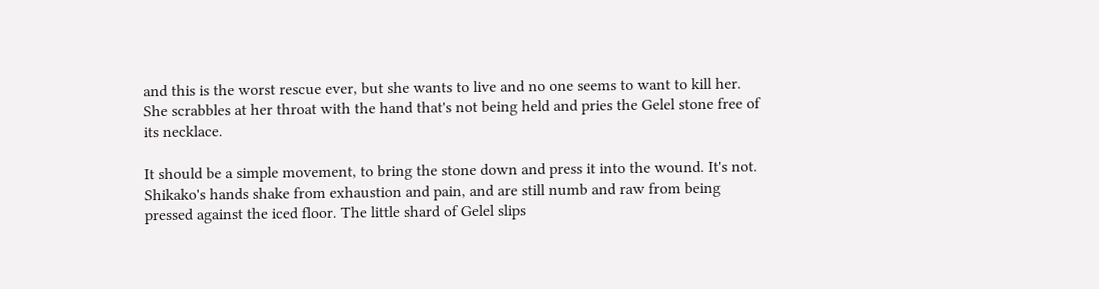and this is the worst rescue ever, but she wants to live and no one seems to want to kill her. She scrabbles at her throat with the hand that's not being held and pries the Gelel stone free of its necklace.

It should be a simple movement, to bring the stone down and press it into the wound. It's not. Shikako's hands shake from exhaustion and pain, and are still numb and raw from being pressed against the iced floor. The little shard of Gelel slips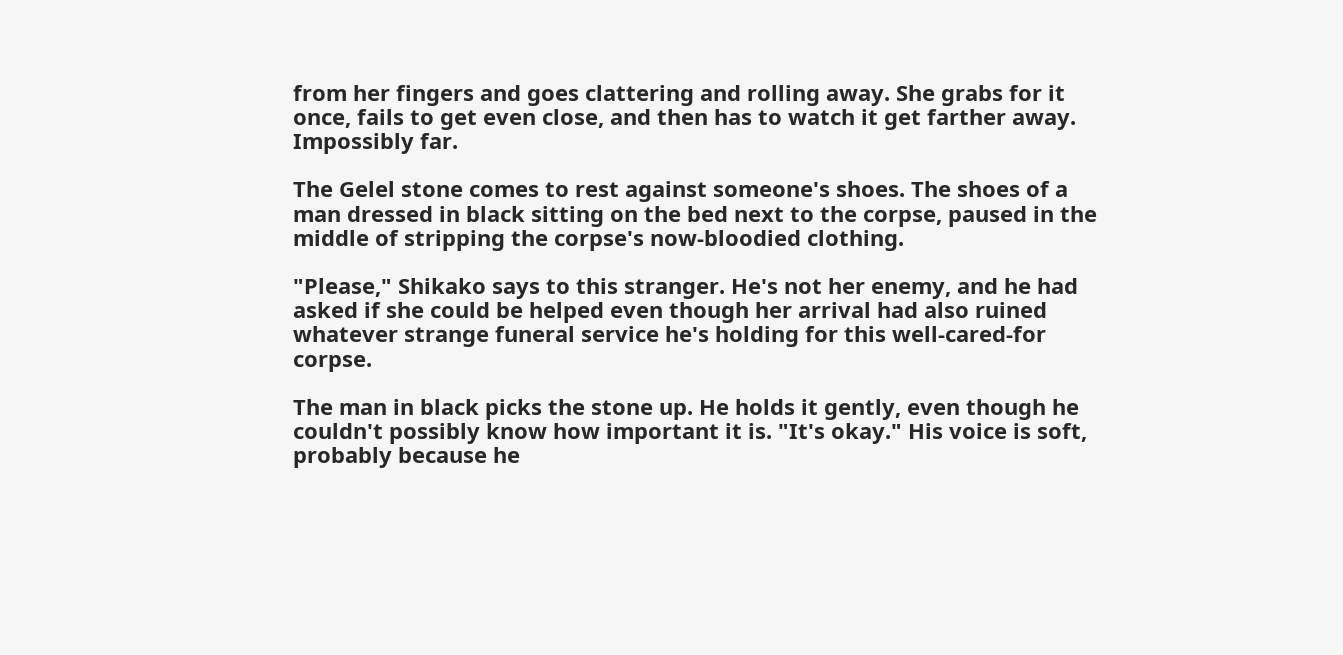from her fingers and goes clattering and rolling away. She grabs for it once, fails to get even close, and then has to watch it get farther away. Impossibly far.

The Gelel stone comes to rest against someone's shoes. The shoes of a man dressed in black sitting on the bed next to the corpse, paused in the middle of stripping the corpse's now-bloodied clothing.

"Please," Shikako says to this stranger. He's not her enemy, and he had asked if she could be helped even though her arrival had also ruined whatever strange funeral service he's holding for this well-cared-for corpse.

The man in black picks the stone up. He holds it gently, even though he couldn't possibly know how important it is. "It's okay." His voice is soft, probably because he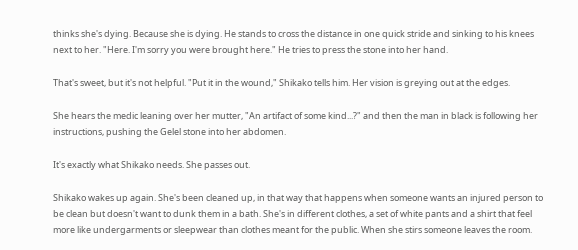thinks she's dying. Because she is dying. He stands to cross the distance in one quick stride and sinking to his knees next to her. "Here. I'm sorry you were brought here." He tries to press the stone into her hand.

That's sweet, but it's not helpful. "Put it in the wound," Shikako tells him. Her vision is greying out at the edges.

She hears the medic leaning over her mutter, "An artifact of some kind...?" and then the man in black is following her instructions, pushing the Gelel stone into her abdomen.

It's exactly what Shikako needs. She passes out.

Shikako wakes up again. She's been cleaned up, in that way that happens when someone wants an injured person to be clean but doesn't want to dunk them in a bath. She's in different clothes, a set of white pants and a shirt that feel more like undergarments or sleepwear than clothes meant for the public. When she stirs someone leaves the room.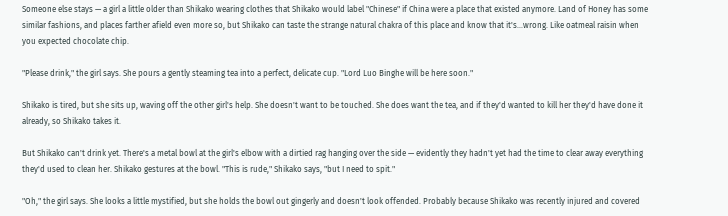Someone else stays — a girl a little older than Shikako wearing clothes that Shikako would label "Chinese" if China were a place that existed anymore. Land of Honey has some similar fashions, and places farther afield even more so, but Shikako can taste the strange natural chakra of this place and know that it's...wrong. Like oatmeal raisin when you expected chocolate chip.

"Please drink," the girl says. She pours a gently steaming tea into a perfect, delicate cup. "Lord Luo Binghe will be here soon."

Shikako is tired, but she sits up, waving off the other girl's help. She doesn't want to be touched. She does want the tea, and if they'd wanted to kill her they'd have done it already, so Shikako takes it.

But Shikako can't drink yet. There's a metal bowl at the girl's elbow with a dirtied rag hanging over the side — evidently they hadn't yet had the time to clear away everything they'd used to clean her. Shikako gestures at the bowl. "This is rude," Shikako says, "but I need to spit."

"Oh," the girl says. She looks a little mystified, but she holds the bowl out gingerly and doesn't look offended. Probably because Shikako was recently injured and covered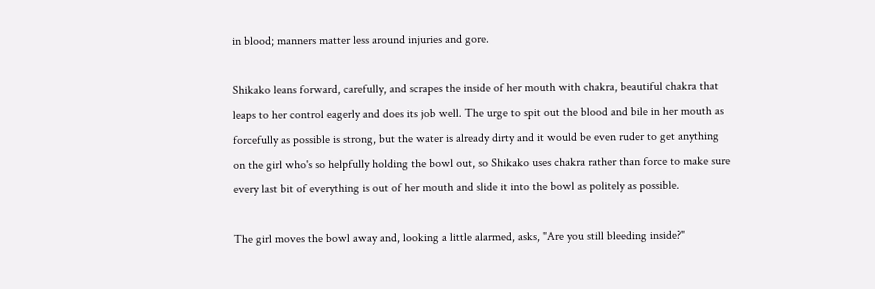in blood; manners matter less around injuries and gore.

Shikako leans forward, carefully, and scrapes the inside of her mouth with chakra, beautiful chakra that leaps to her control eagerly and does its job well. The urge to spit out the blood and bile in her mouth as forcefully as possible is strong, but the water is already dirty and it would be even ruder to get anything on the girl who's so helpfully holding the bowl out, so Shikako uses chakra rather than force to make sure every last bit of everything is out of her mouth and slide it into the bowl as politely as possible.

The girl moves the bowl away and, looking a little alarmed, asks, "Are you still bleeding inside?"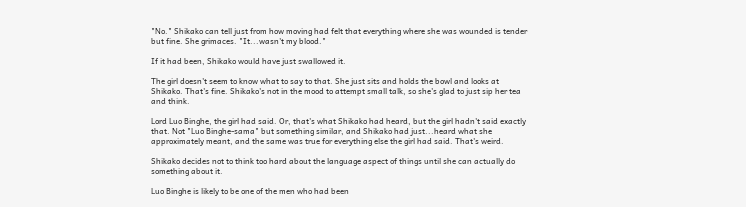"No." Shikako can tell just from how moving had felt that everything where she was wounded is tender but fine. She grimaces. "It...wasn't my blood."

If it had been, Shikako would have just swallowed it.

The girl doesn't seem to know what to say to that. She just sits and holds the bowl and looks at Shikako. That's fine. Shikako's not in the mood to attempt small talk, so she's glad to just sip her tea and think.

Lord Luo Binghe, the girl had said. Or, that's what Shikako had heard, but the girl hadn't said exactly that. Not "Luo Binghe-sama" but something similar, and Shikako had just...heard what she approximately meant, and the same was true for everything else the girl had said. That's weird.

Shikako decides not to think too hard about the language aspect of things until she can actually do something about it.

Luo Binghe is likely to be one of the men who had been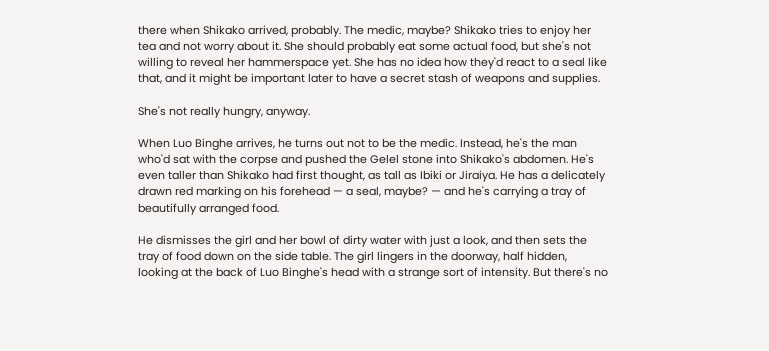there when Shikako arrived, probably. The medic, maybe? Shikako tries to enjoy her tea and not worry about it. She should probably eat some actual food, but she's not willing to reveal her hammerspace yet. She has no idea how they'd react to a seal like that, and it might be important later to have a secret stash of weapons and supplies.

She's not really hungry, anyway.

When Luo Binghe arrives, he turns out not to be the medic. Instead, he's the man who'd sat with the corpse and pushed the Gelel stone into Shikako's abdomen. He's even taller than Shikako had first thought, as tall as Ibiki or Jiraiya. He has a delicately drawn red marking on his forehead — a seal, maybe? — and he's carrying a tray of beautifully arranged food.

He dismisses the girl and her bowl of dirty water with just a look, and then sets the tray of food down on the side table. The girl lingers in the doorway, half hidden, looking at the back of Luo Binghe's head with a strange sort of intensity. But there's no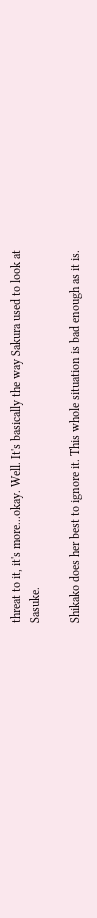threat to it, it's more...okay. Well. It's basically the way Sakura used to look at Sasuke.

Shikako does her best to ignore it. This whole situation is bad enough as it is.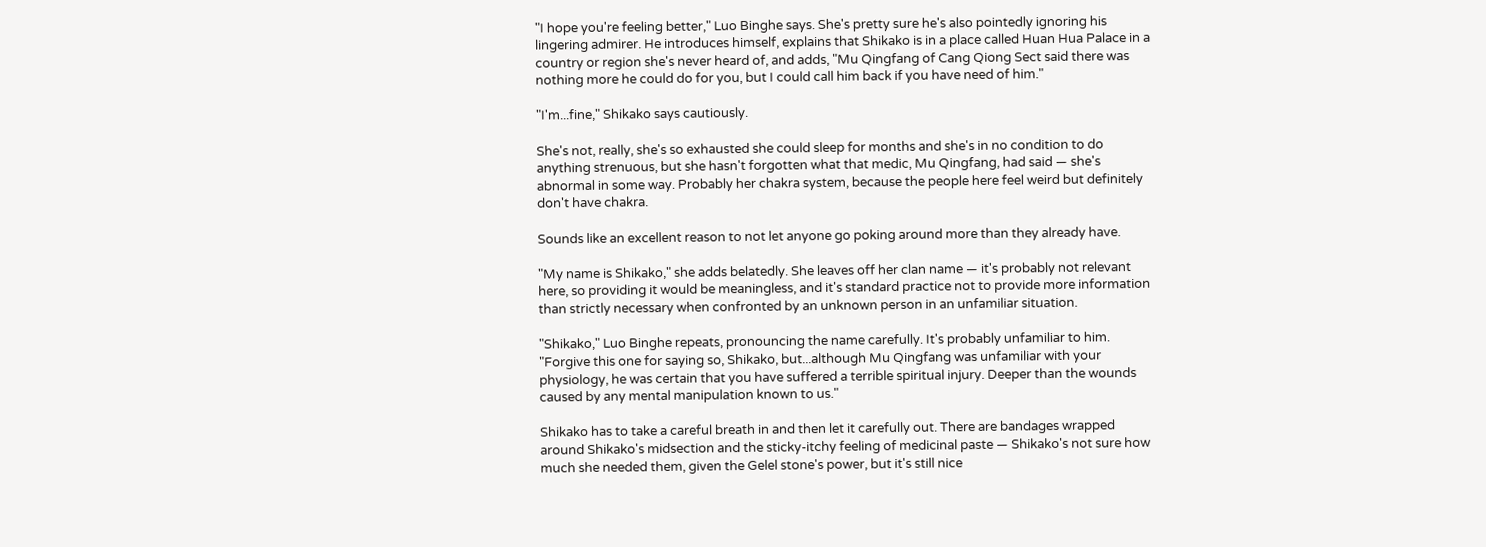"I hope you're feeling better," Luo Binghe says. She's pretty sure he's also pointedly ignoring his lingering admirer. He introduces himself, explains that Shikako is in a place called Huan Hua Palace in a country or region she's never heard of, and adds, "Mu Qingfang of Cang Qiong Sect said there was nothing more he could do for you, but I could call him back if you have need of him."

"I'm...fine," Shikako says cautiously.

She's not, really, she's so exhausted she could sleep for months and she's in no condition to do anything strenuous, but she hasn't forgotten what that medic, Mu Qingfang, had said — she's abnormal in some way. Probably her chakra system, because the people here feel weird but definitely don't have chakra.

Sounds like an excellent reason to not let anyone go poking around more than they already have.

"My name is Shikako," she adds belatedly. She leaves off her clan name — it's probably not relevant here, so providing it would be meaningless, and it's standard practice not to provide more information than strictly necessary when confronted by an unknown person in an unfamiliar situation.

"Shikako," Luo Binghe repeats, pronouncing the name carefully. It's probably unfamiliar to him. "Forgive this one for saying so, Shikako, but...although Mu Qingfang was unfamiliar with your physiology, he was certain that you have suffered a terrible spiritual injury. Deeper than the wounds caused by any mental manipulation known to us."

Shikako has to take a careful breath in and then let it carefully out. There are bandages wrapped around Shikako's midsection and the sticky-itchy feeling of medicinal paste — Shikako's not sure how much she needed them, given the Gelel stone's power, but it's still nice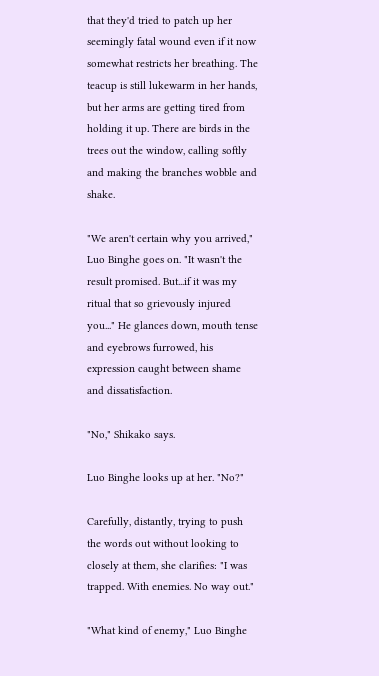that they'd tried to patch up her seemingly fatal wound even if it now somewhat restricts her breathing. The teacup is still lukewarm in her hands, but her arms are getting tired from holding it up. There are birds in the trees out the window, calling softly and making the branches wobble and shake.

"We aren't certain why you arrived," Luo Binghe goes on. "It wasn't the result promised. But...if it was my ritual that so grievously injured you..." He glances down, mouth tense and eyebrows furrowed, his expression caught between shame and dissatisfaction.

"No," Shikako says.

Luo Binghe looks up at her. "No?"

Carefully, distantly, trying to push the words out without looking to closely at them, she clarifies: "I was trapped. With enemies. No way out."

"What kind of enemy," Luo Binghe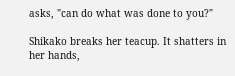asks, "can do what was done to you?"

Shikako breaks her teacup. It shatters in her hands,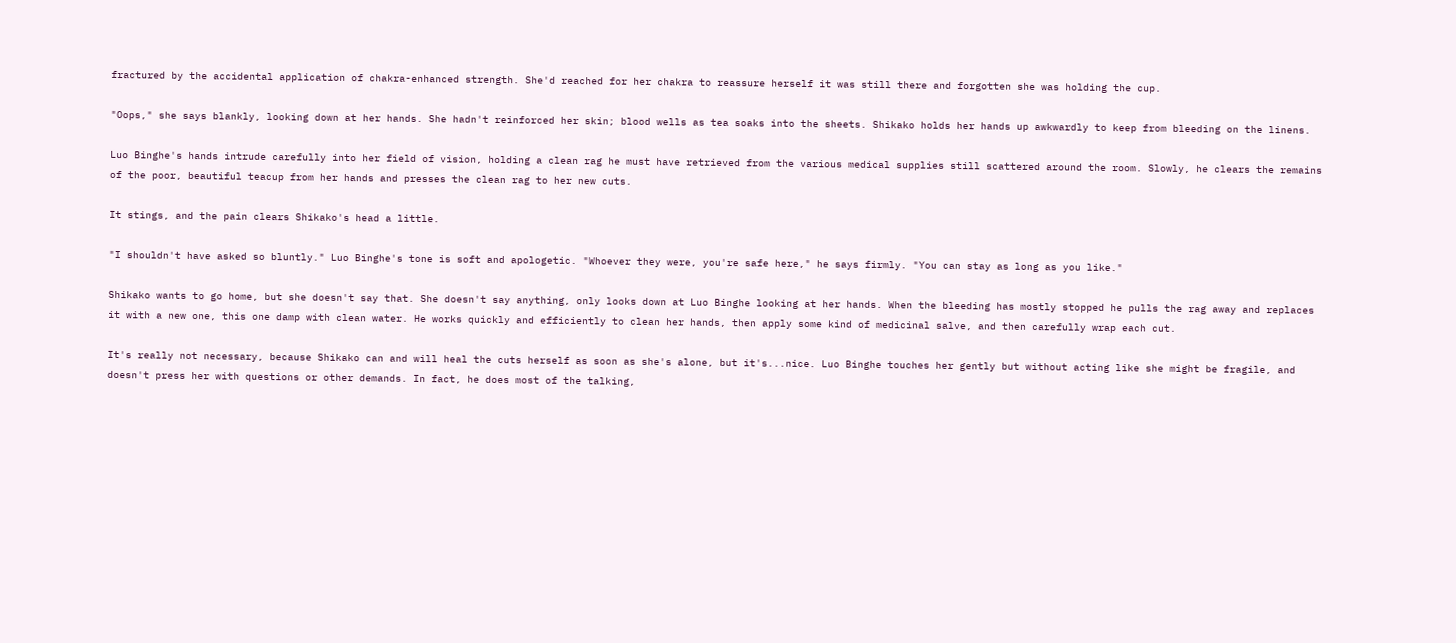fractured by the accidental application of chakra-enhanced strength. She'd reached for her chakra to reassure herself it was still there and forgotten she was holding the cup.

"Oops," she says blankly, looking down at her hands. She hadn't reinforced her skin; blood wells as tea soaks into the sheets. Shikako holds her hands up awkwardly to keep from bleeding on the linens.

Luo Binghe's hands intrude carefully into her field of vision, holding a clean rag he must have retrieved from the various medical supplies still scattered around the room. Slowly, he clears the remains of the poor, beautiful teacup from her hands and presses the clean rag to her new cuts.

It stings, and the pain clears Shikako's head a little.

"I shouldn't have asked so bluntly." Luo Binghe's tone is soft and apologetic. "Whoever they were, you're safe here," he says firmly. "You can stay as long as you like."

Shikako wants to go home, but she doesn't say that. She doesn't say anything, only looks down at Luo Binghe looking at her hands. When the bleeding has mostly stopped he pulls the rag away and replaces it with a new one, this one damp with clean water. He works quickly and efficiently to clean her hands, then apply some kind of medicinal salve, and then carefully wrap each cut.

It's really not necessary, because Shikako can and will heal the cuts herself as soon as she's alone, but it's...nice. Luo Binghe touches her gently but without acting like she might be fragile, and doesn't press her with questions or other demands. In fact, he does most of the talking,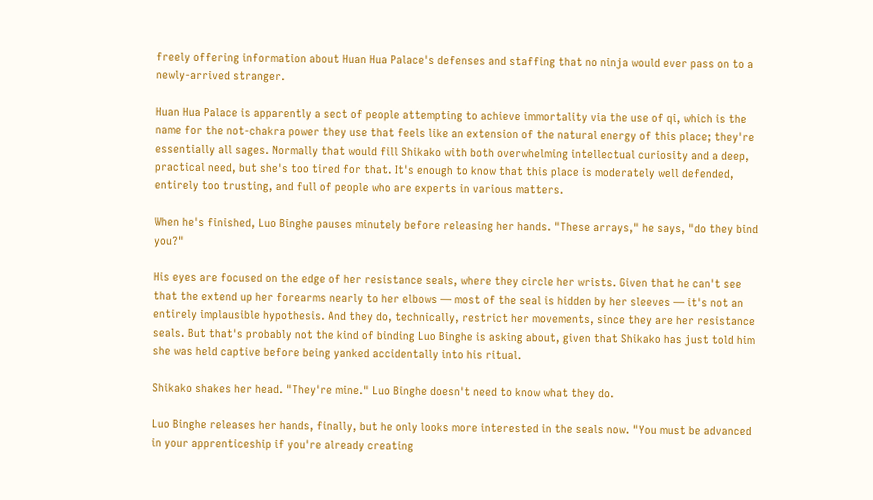freely offering information about Huan Hua Palace's defenses and staffing that no ninja would ever pass on to a newly-arrived stranger.

Huan Hua Palace is apparently a sect of people attempting to achieve immortality via the use of qi, which is the name for the not-chakra power they use that feels like an extension of the natural energy of this place; they're essentially all sages. Normally that would fill Shikako with both overwhelming intellectual curiosity and a deep, practical need, but she's too tired for that. It's enough to know that this place is moderately well defended, entirely too trusting, and full of people who are experts in various matters.

When he's finished, Luo Binghe pauses minutely before releasing her hands. "These arrays," he says, "do they bind you?"

His eyes are focused on the edge of her resistance seals, where they circle her wrists. Given that he can't see that the extend up her forearms nearly to her elbows — most of the seal is hidden by her sleeves — it's not an entirely implausible hypothesis. And they do, technically, restrict her movements, since they are her resistance seals. But that's probably not the kind of binding Luo Binghe is asking about, given that Shikako has just told him she was held captive before being yanked accidentally into his ritual.

Shikako shakes her head. "They're mine." Luo Binghe doesn't need to know what they do.

Luo Binghe releases her hands, finally, but he only looks more interested in the seals now. "You must be advanced in your apprenticeship if you're already creating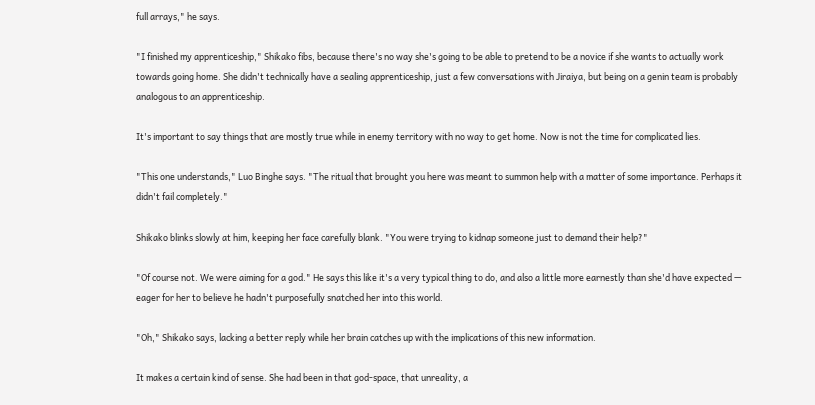full arrays," he says.

"I finished my apprenticeship," Shikako fibs, because there's no way she's going to be able to pretend to be a novice if she wants to actually work towards going home. She didn't technically have a sealing apprenticeship, just a few conversations with Jiraiya, but being on a genin team is probably analogous to an apprenticeship.

It's important to say things that are mostly true while in enemy territory with no way to get home. Now is not the time for complicated lies.

"This one understands," Luo Binghe says. "The ritual that brought you here was meant to summon help with a matter of some importance. Perhaps it didn't fail completely."

Shikako blinks slowly at him, keeping her face carefully blank. "You were trying to kidnap someone just to demand their help?"

"Of course not. We were aiming for a god." He says this like it's a very typical thing to do, and also a little more earnestly than she'd have expected — eager for her to believe he hadn't purposefully snatched her into this world.

"Oh," Shikako says, lacking a better reply while her brain catches up with the implications of this new information.

It makes a certain kind of sense. She had been in that god-space, that unreality, a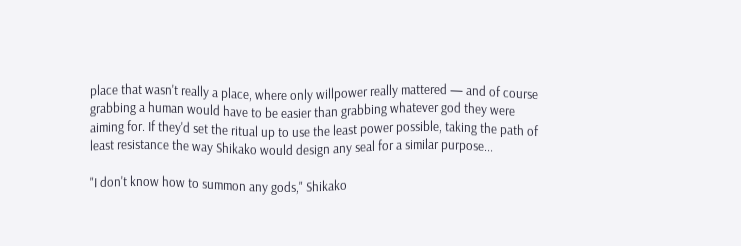place that wasn't really a place, where only willpower really mattered — and of course grabbing a human would have to be easier than grabbing whatever god they were aiming for. If they'd set the ritual up to use the least power possible, taking the path of least resistance the way Shikako would design any seal for a similar purpose...

"I don't know how to summon any gods," Shikako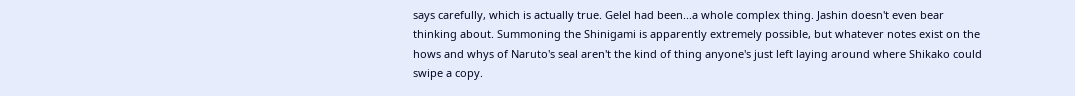says carefully, which is actually true. Gelel had been...a whole complex thing. Jashin doesn't even bear thinking about. Summoning the Shinigami is apparently extremely possible, but whatever notes exist on the hows and whys of Naruto's seal aren't the kind of thing anyone's just left laying around where Shikako could swipe a copy.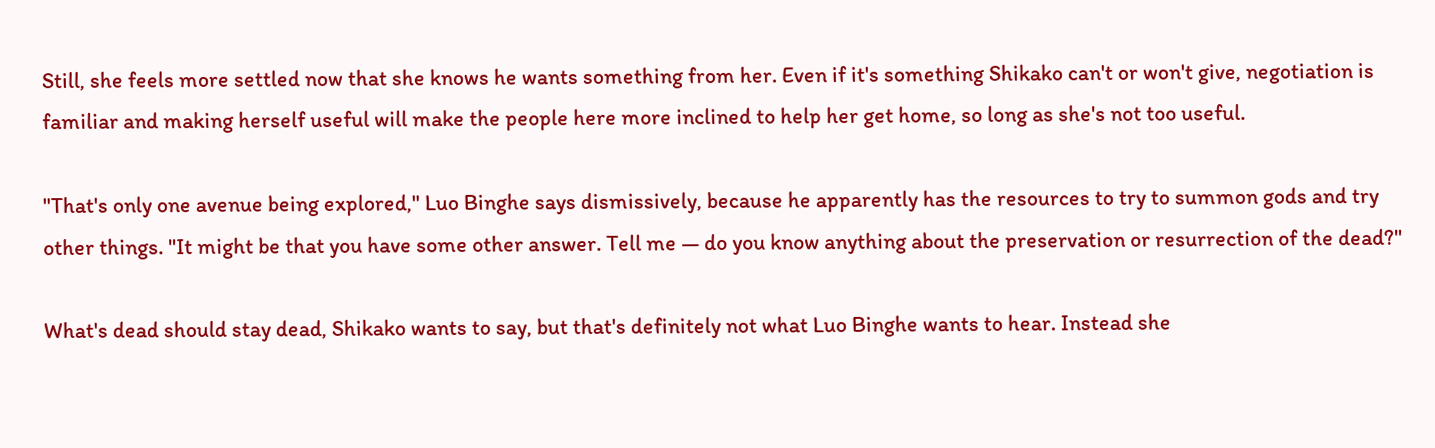Still, she feels more settled now that she knows he wants something from her. Even if it's something Shikako can't or won't give, negotiation is familiar and making herself useful will make the people here more inclined to help her get home, so long as she's not too useful.

"That's only one avenue being explored," Luo Binghe says dismissively, because he apparently has the resources to try to summon gods and try other things. "It might be that you have some other answer. Tell me — do you know anything about the preservation or resurrection of the dead?"

What's dead should stay dead, Shikako wants to say, but that's definitely not what Luo Binghe wants to hear. Instead she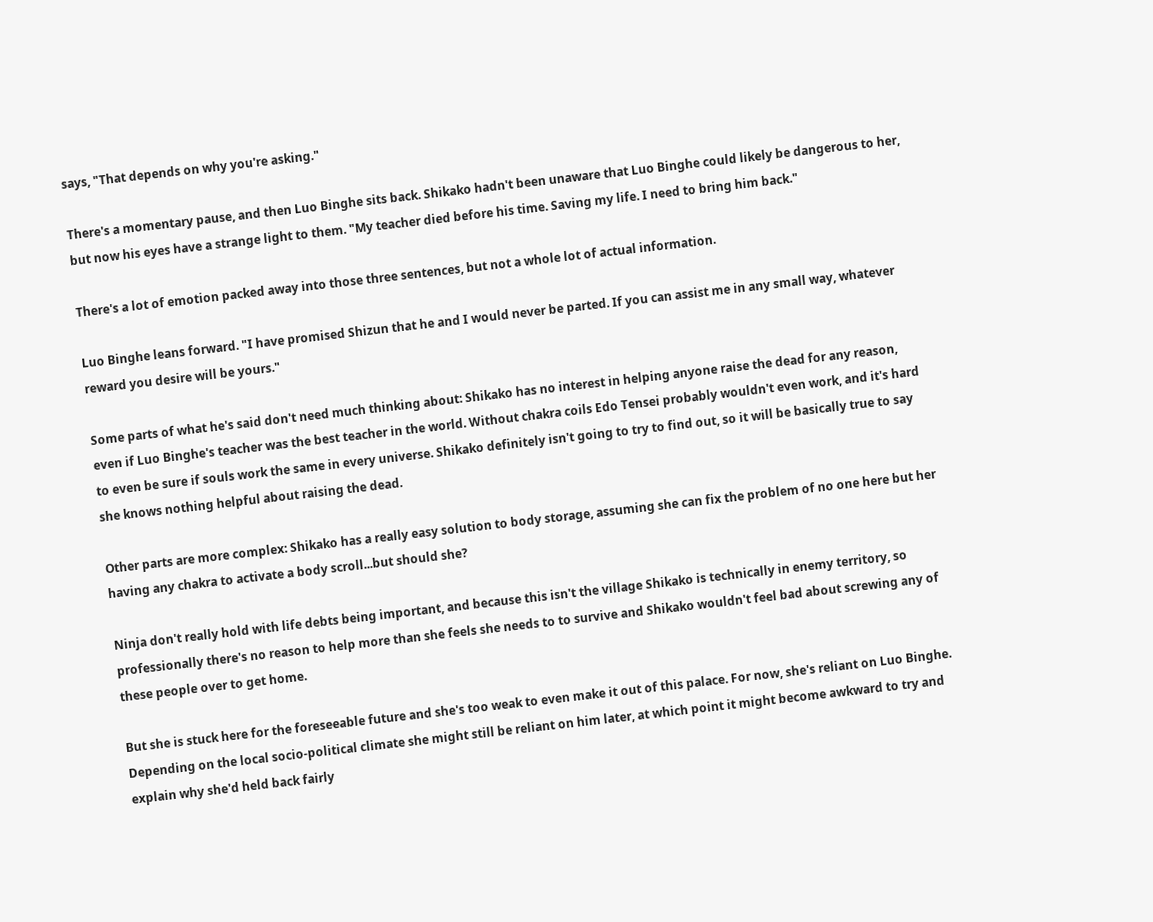says, "That depends on why you're asking."

There's a momentary pause, and then Luo Binghe sits back. Shikako hadn't been unaware that Luo Binghe could likely be dangerous to her, but now his eyes have a strange light to them. "My teacher died before his time. Saving my life. I need to bring him back."

There's a lot of emotion packed away into those three sentences, but not a whole lot of actual information.

Luo Binghe leans forward. "I have promised Shizun that he and I would never be parted. If you can assist me in any small way, whatever reward you desire will be yours."

Some parts of what he's said don't need much thinking about: Shikako has no interest in helping anyone raise the dead for any reason, even if Luo Binghe's teacher was the best teacher in the world. Without chakra coils Edo Tensei probably wouldn't even work, and it's hard to even be sure if souls work the same in every universe. Shikako definitely isn't going to try to find out, so it will be basically true to say she knows nothing helpful about raising the dead.

Other parts are more complex: Shikako has a really easy solution to body storage, assuming she can fix the problem of no one here but her having any chakra to activate a body scroll...but should she?

Ninja don't really hold with life debts being important, and because this isn't the village Shikako is technically in enemy territory, so professionally there's no reason to help more than she feels she needs to to survive and Shikako wouldn't feel bad about screwing any of these people over to get home.

But she is stuck here for the foreseeable future and she's too weak to even make it out of this palace. For now, she's reliant on Luo Binghe. Depending on the local socio-political climate she might still be reliant on him later, at which point it might become awkward to try and explain why she'd held back fairly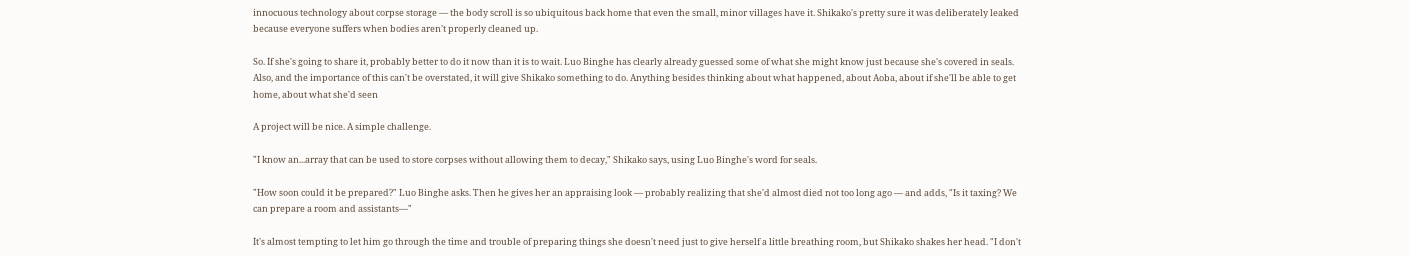innocuous technology about corpse storage — the body scroll is so ubiquitous back home that even the small, minor villages have it. Shikako's pretty sure it was deliberately leaked because everyone suffers when bodies aren't properly cleaned up.

So. If she's going to share it, probably better to do it now than it is to wait. Luo Binghe has clearly already guessed some of what she might know just because she's covered in seals. Also, and the importance of this can't be overstated, it will give Shikako something to do. Anything besides thinking about what happened, about Aoba, about if she'll be able to get home, about what she'd seen

A project will be nice. A simple challenge.

"I know an...array that can be used to store corpses without allowing them to decay," Shikako says, using Luo Binghe's word for seals.

"How soon could it be prepared?" Luo Binghe asks. Then he gives her an appraising look — probably realizing that she'd almost died not too long ago — and adds, "Is it taxing? We can prepare a room and assistants—"

It's almost tempting to let him go through the time and trouble of preparing things she doesn't need just to give herself a little breathing room, but Shikako shakes her head. "I don't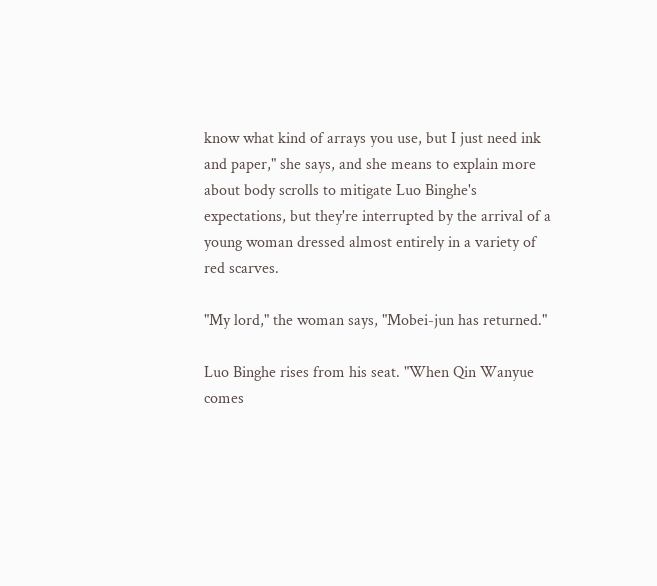know what kind of arrays you use, but I just need ink and paper," she says, and she means to explain more about body scrolls to mitigate Luo Binghe's expectations, but they're interrupted by the arrival of a young woman dressed almost entirely in a variety of red scarves.

"My lord," the woman says, "Mobei-jun has returned."

Luo Binghe rises from his seat. "When Qin Wanyue comes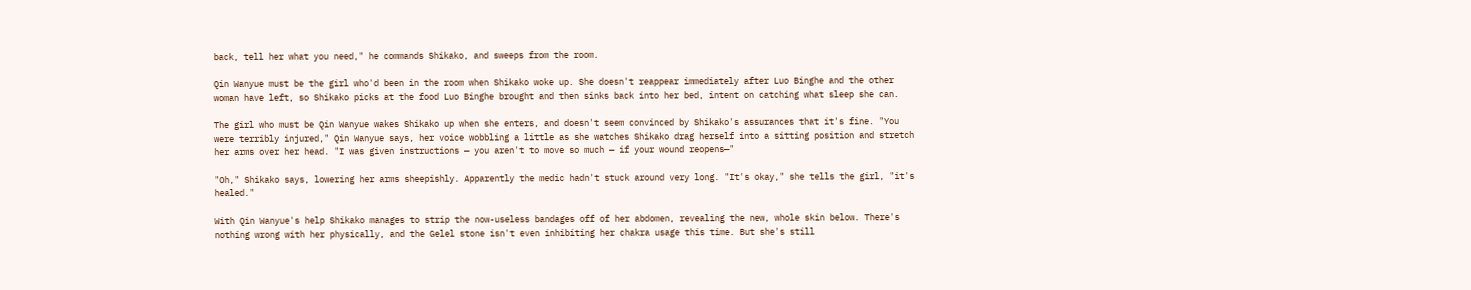back, tell her what you need," he commands Shikako, and sweeps from the room.

Qin Wanyue must be the girl who'd been in the room when Shikako woke up. She doesn't reappear immediately after Luo Binghe and the other woman have left, so Shikako picks at the food Luo Binghe brought and then sinks back into her bed, intent on catching what sleep she can.

The girl who must be Qin Wanyue wakes Shikako up when she enters, and doesn't seem convinced by Shikako's assurances that it's fine. "You were terribly injured," Qin Wanyue says, her voice wobbling a little as she watches Shikako drag herself into a sitting position and stretch her arms over her head. "I was given instructions — you aren't to move so much — if your wound reopens—"

"Oh," Shikako says, lowering her arms sheepishly. Apparently the medic hadn't stuck around very long. "It's okay," she tells the girl, "it's healed."

With Qin Wanyue's help Shikako manages to strip the now-useless bandages off of her abdomen, revealing the new, whole skin below. There's nothing wrong with her physically, and the Gelel stone isn't even inhibiting her chakra usage this time. But she's still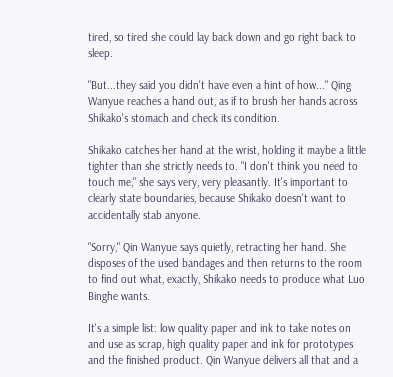tired, so tired she could lay back down and go right back to sleep.

"But...they said you didn't have even a hint of how..." Qing Wanyue reaches a hand out, as if to brush her hands across Shikako's stomach and check its condition.

Shikako catches her hand at the wrist, holding it maybe a little tighter than she strictly needs to. "I don't think you need to touch me," she says very, very pleasantly. It's important to clearly state boundaries, because Shikako doesn't want to accidentally stab anyone.

"Sorry," Qin Wanyue says quietly, retracting her hand. She disposes of the used bandages and then returns to the room to find out what, exactly, Shikako needs to produce what Luo Binghe wants.

It's a simple list: low quality paper and ink to take notes on and use as scrap, high quality paper and ink for prototypes and the finished product. Qin Wanyue delivers all that and a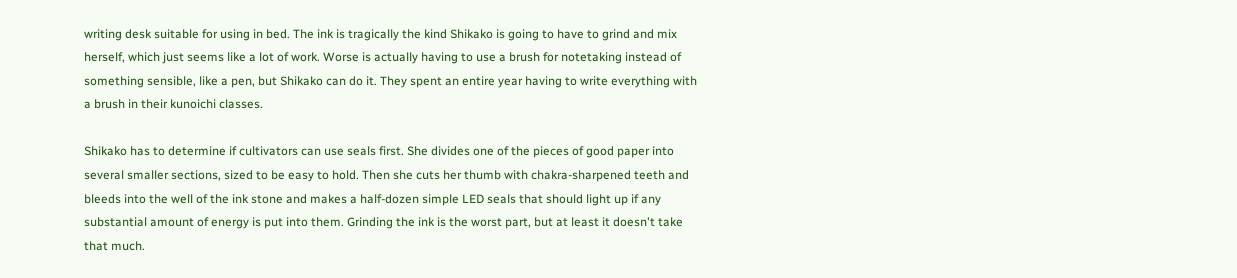writing desk suitable for using in bed. The ink is tragically the kind Shikako is going to have to grind and mix herself, which just seems like a lot of work. Worse is actually having to use a brush for notetaking instead of something sensible, like a pen, but Shikako can do it. They spent an entire year having to write everything with a brush in their kunoichi classes.

Shikako has to determine if cultivators can use seals first. She divides one of the pieces of good paper into several smaller sections, sized to be easy to hold. Then she cuts her thumb with chakra-sharpened teeth and bleeds into the well of the ink stone and makes a half-dozen simple LED seals that should light up if any substantial amount of energy is put into them. Grinding the ink is the worst part, but at least it doesn't take that much.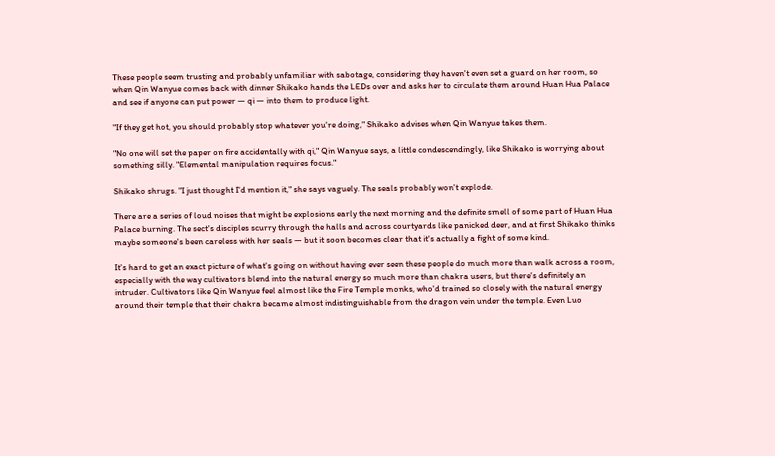These people seem trusting and probably unfamiliar with sabotage, considering they haven't even set a guard on her room, so when Qin Wanyue comes back with dinner Shikako hands the LEDs over and asks her to circulate them around Huan Hua Palace and see if anyone can put power — qi — into them to produce light.

"If they get hot, you should probably stop whatever you're doing," Shikako advises when Qin Wanyue takes them.

"No one will set the paper on fire accidentally with qi," Qin Wanyue says, a little condescendingly, like Shikako is worrying about something silly. "Elemental manipulation requires focus."

Shikako shrugs. "I just thought I'd mention it," she says vaguely. The seals probably won't explode.

There are a series of loud noises that might be explosions early the next morning and the definite smell of some part of Huan Hua Palace burning. The sect's disciples scurry through the halls and across courtyards like panicked deer, and at first Shikako thinks maybe someone's been careless with her seals — but it soon becomes clear that it's actually a fight of some kind.

It's hard to get an exact picture of what's going on without having ever seen these people do much more than walk across a room, especially with the way cultivators blend into the natural energy so much more than chakra users, but there's definitely an intruder. Cultivators like Qin Wanyue feel almost like the Fire Temple monks, who'd trained so closely with the natural energy around their temple that their chakra became almost indistinguishable from the dragon vein under the temple. Even Luo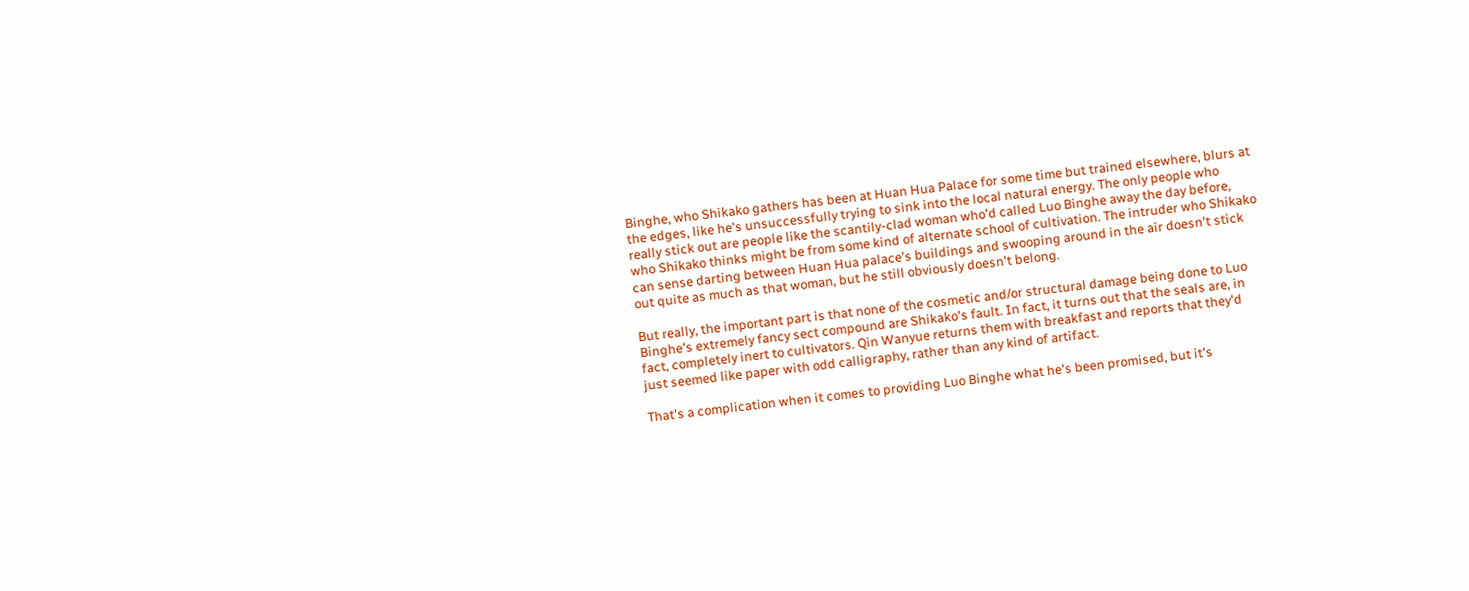Binghe, who Shikako gathers has been at Huan Hua Palace for some time but trained elsewhere, blurs at the edges, like he's unsuccessfully trying to sink into the local natural energy. The only people who really stick out are people like the scantily-clad woman who'd called Luo Binghe away the day before, who Shikako thinks might be from some kind of alternate school of cultivation. The intruder who Shikako can sense darting between Huan Hua palace's buildings and swooping around in the air doesn't stick out quite as much as that woman, but he still obviously doesn't belong.

But really, the important part is that none of the cosmetic and/or structural damage being done to Luo Binghe's extremely fancy sect compound are Shikako's fault. In fact, it turns out that the seals are, in fact, completely inert to cultivators. Qin Wanyue returns them with breakfast and reports that they'd just seemed like paper with odd calligraphy, rather than any kind of artifact.

That's a complication when it comes to providing Luo Binghe what he's been promised, but it's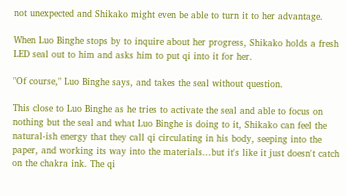not unexpected and Shikako might even be able to turn it to her advantage.

When Luo Binghe stops by to inquire about her progress, Shikako holds a fresh LED seal out to him and asks him to put qi into it for her.

"Of course," Luo Binghe says, and takes the seal without question.

This close to Luo Binghe as he tries to activate the seal and able to focus on nothing but the seal and what Luo Binghe is doing to it, Shikako can feel the natural-ish energy that they call qi circulating in his body, seeping into the paper, and working its way into the materials...but it's like it just doesn't catch on the chakra ink. The qi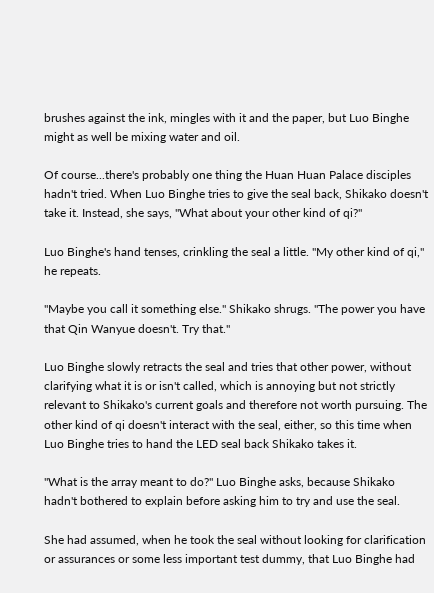brushes against the ink, mingles with it and the paper, but Luo Binghe might as well be mixing water and oil.

Of course...there's probably one thing the Huan Huan Palace disciples hadn't tried. When Luo Binghe tries to give the seal back, Shikako doesn't take it. Instead, she says, "What about your other kind of qi?"

Luo Binghe's hand tenses, crinkling the seal a little. "My other kind of qi," he repeats.

"Maybe you call it something else." Shikako shrugs. "The power you have that Qin Wanyue doesn't. Try that."

Luo Binghe slowly retracts the seal and tries that other power, without clarifying what it is or isn't called, which is annoying but not strictly relevant to Shikako's current goals and therefore not worth pursuing. The other kind of qi doesn't interact with the seal, either, so this time when Luo Binghe tries to hand the LED seal back Shikako takes it.

"What is the array meant to do?" Luo Binghe asks, because Shikako hadn't bothered to explain before asking him to try and use the seal.

She had assumed, when he took the seal without looking for clarification or assurances or some less important test dummy, that Luo Binghe had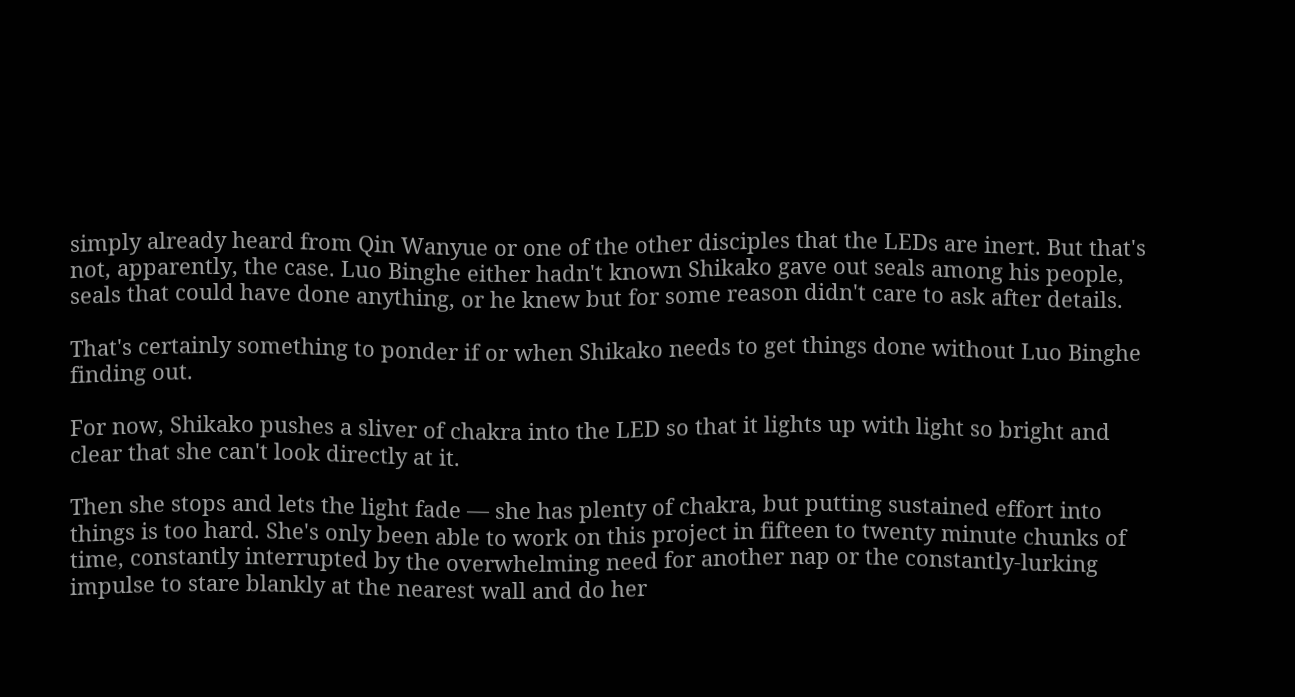simply already heard from Qin Wanyue or one of the other disciples that the LEDs are inert. But that's not, apparently, the case. Luo Binghe either hadn't known Shikako gave out seals among his people, seals that could have done anything, or he knew but for some reason didn't care to ask after details.

That's certainly something to ponder if or when Shikako needs to get things done without Luo Binghe finding out.

For now, Shikako pushes a sliver of chakra into the LED so that it lights up with light so bright and clear that she can't look directly at it.

Then she stops and lets the light fade — she has plenty of chakra, but putting sustained effort into things is too hard. She's only been able to work on this project in fifteen to twenty minute chunks of time, constantly interrupted by the overwhelming need for another nap or the constantly-lurking impulse to stare blankly at the nearest wall and do her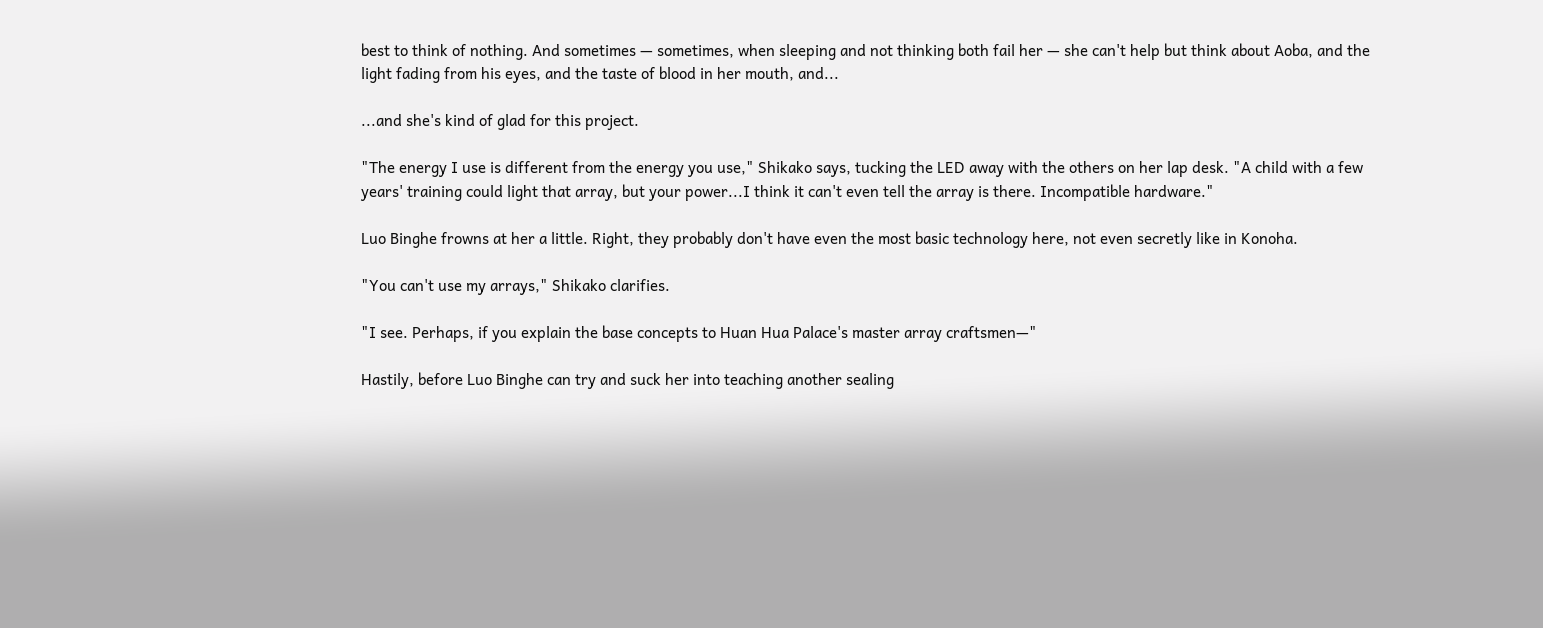best to think of nothing. And sometimes — sometimes, when sleeping and not thinking both fail her — she can't help but think about Aoba, and the light fading from his eyes, and the taste of blood in her mouth, and...

...and she's kind of glad for this project.

"The energy I use is different from the energy you use," Shikako says, tucking the LED away with the others on her lap desk. "A child with a few years' training could light that array, but your power...I think it can't even tell the array is there. Incompatible hardware."

Luo Binghe frowns at her a little. Right, they probably don't have even the most basic technology here, not even secretly like in Konoha.

"You can't use my arrays," Shikako clarifies.

"I see. Perhaps, if you explain the base concepts to Huan Hua Palace's master array craftsmen—"

Hastily, before Luo Binghe can try and suck her into teaching another sealing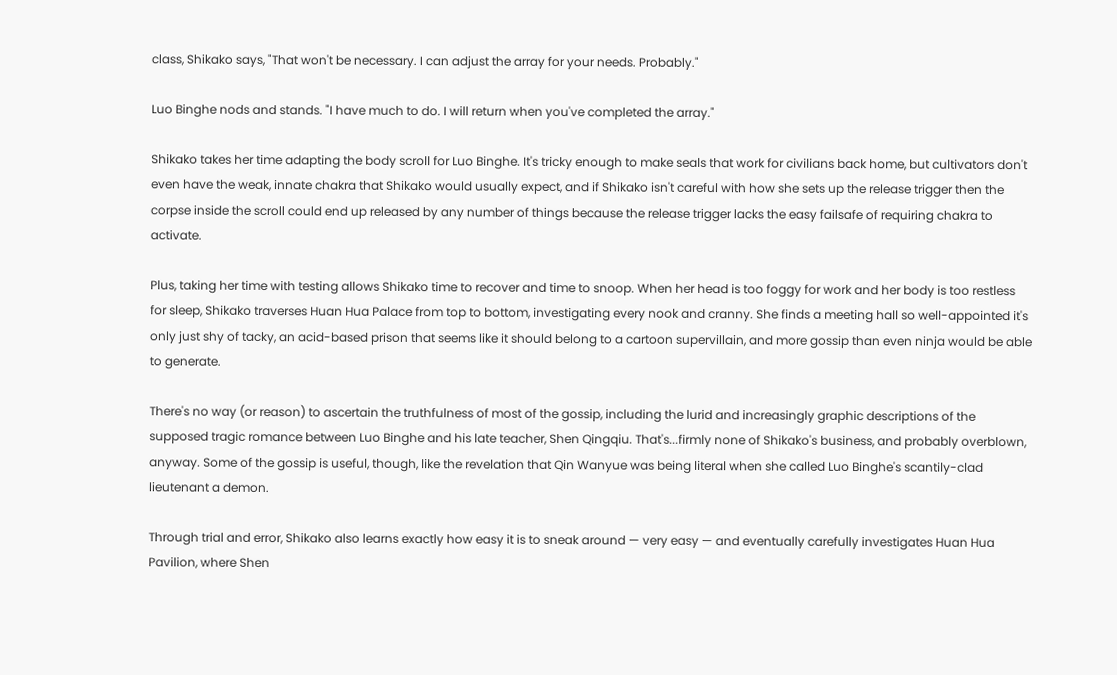class, Shikako says, "That won't be necessary. I can adjust the array for your needs. Probably."

Luo Binghe nods and stands. "I have much to do. I will return when you've completed the array."

Shikako takes her time adapting the body scroll for Luo Binghe. It's tricky enough to make seals that work for civilians back home, but cultivators don't even have the weak, innate chakra that Shikako would usually expect, and if Shikako isn't careful with how she sets up the release trigger then the corpse inside the scroll could end up released by any number of things because the release trigger lacks the easy failsafe of requiring chakra to activate.

Plus, taking her time with testing allows Shikako time to recover and time to snoop. When her head is too foggy for work and her body is too restless for sleep, Shikako traverses Huan Hua Palace from top to bottom, investigating every nook and cranny. She finds a meeting hall so well-appointed it's only just shy of tacky, an acid-based prison that seems like it should belong to a cartoon supervillain, and more gossip than even ninja would be able to generate.

There's no way (or reason) to ascertain the truthfulness of most of the gossip, including the lurid and increasingly graphic descriptions of the supposed tragic romance between Luo Binghe and his late teacher, Shen Qingqiu. That's...firmly none of Shikako's business, and probably overblown, anyway. Some of the gossip is useful, though, like the revelation that Qin Wanyue was being literal when she called Luo Binghe's scantily-clad lieutenant a demon.

Through trial and error, Shikako also learns exactly how easy it is to sneak around — very easy — and eventually carefully investigates Huan Hua Pavilion, where Shen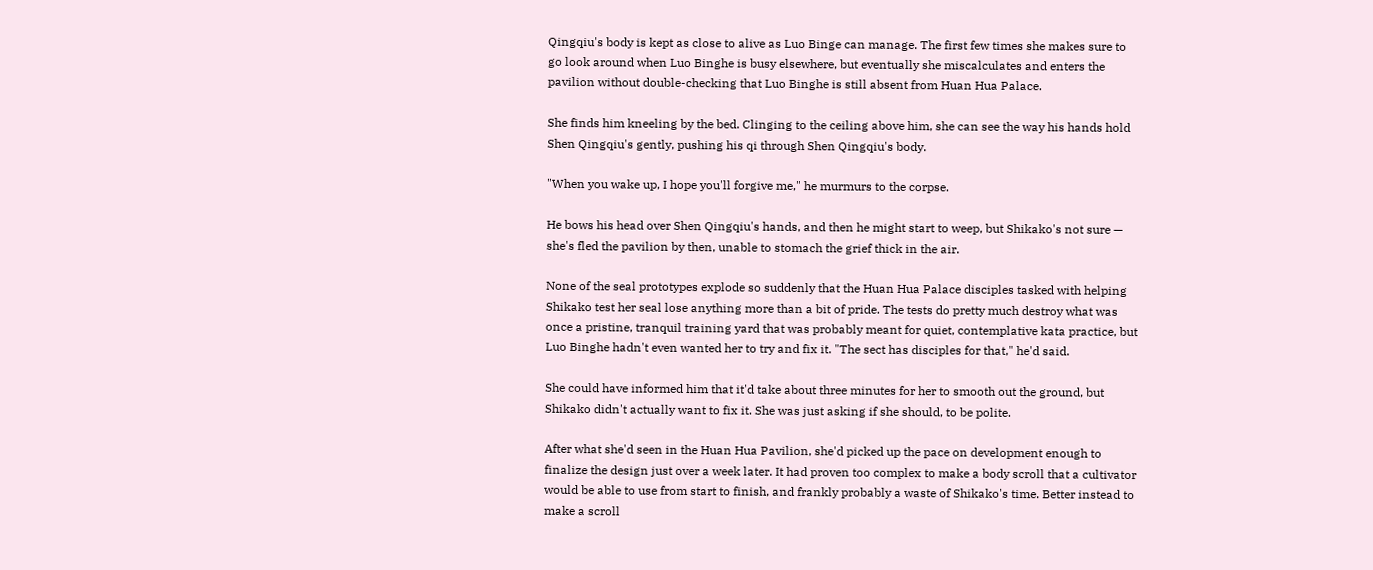Qingqiu's body is kept as close to alive as Luo Binge can manage. The first few times she makes sure to go look around when Luo Binghe is busy elsewhere, but eventually she miscalculates and enters the pavilion without double-checking that Luo Binghe is still absent from Huan Hua Palace.

She finds him kneeling by the bed. Clinging to the ceiling above him, she can see the way his hands hold Shen Qingqiu's gently, pushing his qi through Shen Qingqiu's body.

"When you wake up, I hope you'll forgive me," he murmurs to the corpse.

He bows his head over Shen Qingqiu's hands, and then he might start to weep, but Shikako's not sure — she's fled the pavilion by then, unable to stomach the grief thick in the air.

None of the seal prototypes explode so suddenly that the Huan Hua Palace disciples tasked with helping Shikako test her seal lose anything more than a bit of pride. The tests do pretty much destroy what was once a pristine, tranquil training yard that was probably meant for quiet, contemplative kata practice, but Luo Binghe hadn't even wanted her to try and fix it. "The sect has disciples for that," he'd said.

She could have informed him that it'd take about three minutes for her to smooth out the ground, but Shikako didn't actually want to fix it. She was just asking if she should, to be polite.

After what she'd seen in the Huan Hua Pavilion, she'd picked up the pace on development enough to finalize the design just over a week later. It had proven too complex to make a body scroll that a cultivator would be able to use from start to finish, and frankly probably a waste of Shikako's time. Better instead to make a scroll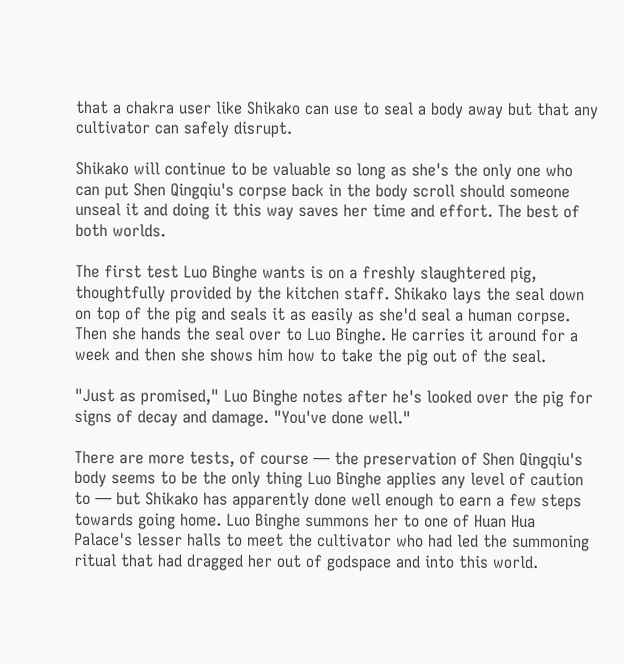that a chakra user like Shikako can use to seal a body away but that any cultivator can safely disrupt.

Shikako will continue to be valuable so long as she's the only one who can put Shen Qingqiu's corpse back in the body scroll should someone unseal it and doing it this way saves her time and effort. The best of both worlds.

The first test Luo Binghe wants is on a freshly slaughtered pig, thoughtfully provided by the kitchen staff. Shikako lays the seal down on top of the pig and seals it as easily as she'd seal a human corpse. Then she hands the seal over to Luo Binghe. He carries it around for a week and then she shows him how to take the pig out of the seal.

"Just as promised," Luo Binghe notes after he's looked over the pig for signs of decay and damage. "You've done well."

There are more tests, of course — the preservation of Shen Qingqiu's body seems to be the only thing Luo Binghe applies any level of caution to — but Shikako has apparently done well enough to earn a few steps towards going home. Luo Binghe summons her to one of Huan Hua Palace's lesser halls to meet the cultivator who had led the summoning ritual that had dragged her out of godspace and into this world.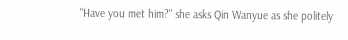"Have you met him?" she asks Qin Wanyue as she politely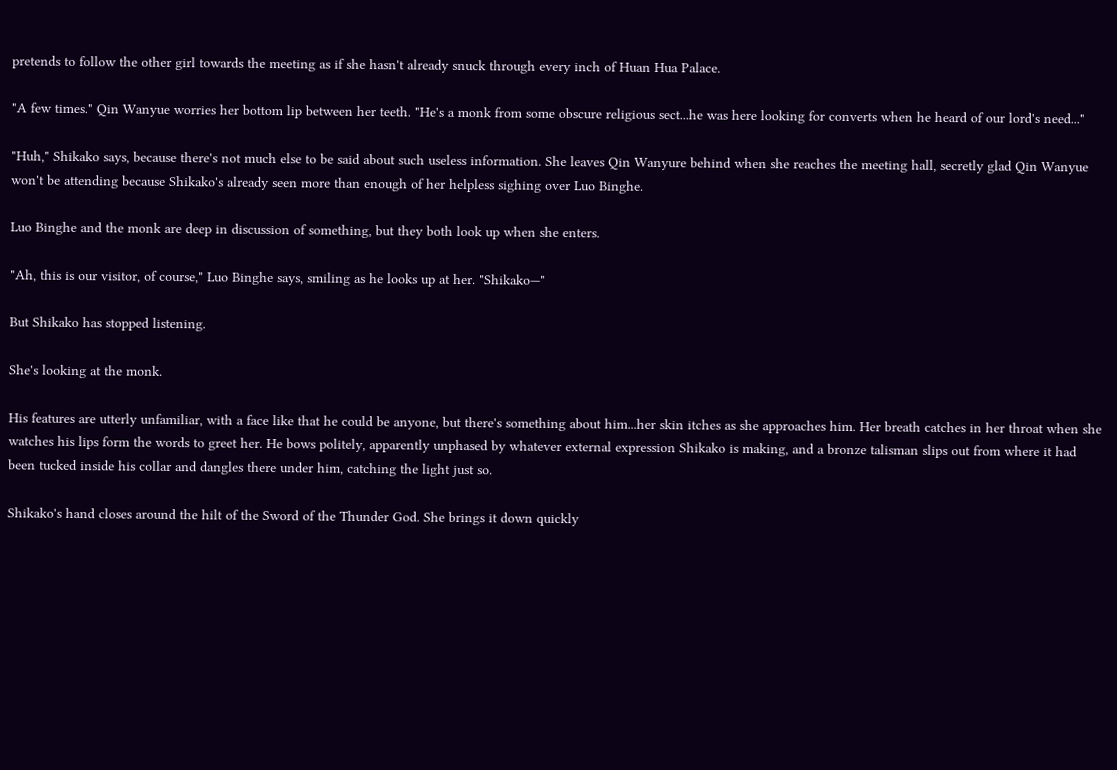pretends to follow the other girl towards the meeting as if she hasn't already snuck through every inch of Huan Hua Palace.

"A few times." Qin Wanyue worries her bottom lip between her teeth. "He's a monk from some obscure religious sect...he was here looking for converts when he heard of our lord's need..."

"Huh," Shikako says, because there's not much else to be said about such useless information. She leaves Qin Wanyure behind when she reaches the meeting hall, secretly glad Qin Wanyue won't be attending because Shikako's already seen more than enough of her helpless sighing over Luo Binghe.

Luo Binghe and the monk are deep in discussion of something, but they both look up when she enters.

"Ah, this is our visitor, of course," Luo Binghe says, smiling as he looks up at her. "Shikako—"

But Shikako has stopped listening.

She's looking at the monk.

His features are utterly unfamiliar, with a face like that he could be anyone, but there's something about him...her skin itches as she approaches him. Her breath catches in her throat when she watches his lips form the words to greet her. He bows politely, apparently unphased by whatever external expression Shikako is making, and a bronze talisman slips out from where it had been tucked inside his collar and dangles there under him, catching the light just so.

Shikako's hand closes around the hilt of the Sword of the Thunder God. She brings it down quickly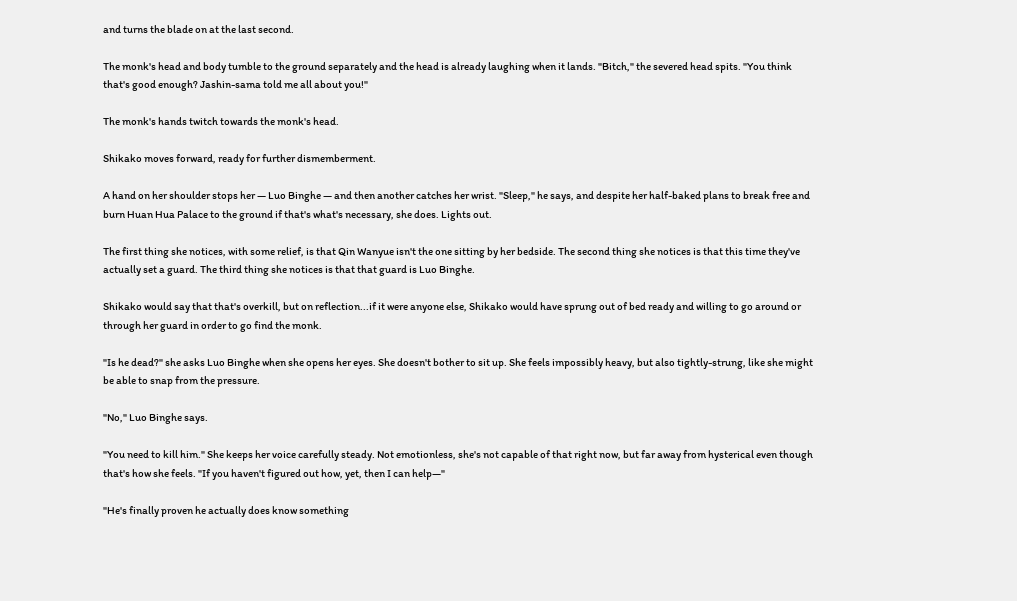and turns the blade on at the last second.

The monk's head and body tumble to the ground separately and the head is already laughing when it lands. "Bitch," the severed head spits. "You think that's good enough? Jashin-sama told me all about you!"

The monk's hands twitch towards the monk's head.

Shikako moves forward, ready for further dismemberment.

A hand on her shoulder stops her — Luo Binghe — and then another catches her wrist. "Sleep," he says, and despite her half-baked plans to break free and burn Huan Hua Palace to the ground if that's what's necessary, she does. Lights out.

The first thing she notices, with some relief, is that Qin Wanyue isn't the one sitting by her bedside. The second thing she notices is that this time they've actually set a guard. The third thing she notices is that that guard is Luo Binghe.

Shikako would say that that's overkill, but on reflection...if it were anyone else, Shikako would have sprung out of bed ready and willing to go around or through her guard in order to go find the monk.

"Is he dead?" she asks Luo Binghe when she opens her eyes. She doesn't bother to sit up. She feels impossibly heavy, but also tightly-strung, like she might be able to snap from the pressure.

"No," Luo Binghe says.

"You need to kill him." She keeps her voice carefully steady. Not emotionless, she's not capable of that right now, but far away from hysterical even though that's how she feels. "If you haven't figured out how, yet, then I can help—"

"He's finally proven he actually does know something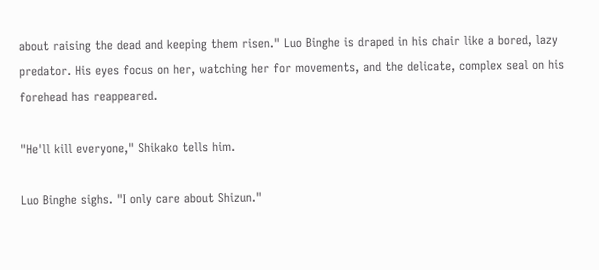about raising the dead and keeping them risen." Luo Binghe is draped in his chair like a bored, lazy predator. His eyes focus on her, watching her for movements, and the delicate, complex seal on his forehead has reappeared.

"He'll kill everyone," Shikako tells him.

Luo Binghe sighs. "I only care about Shizun."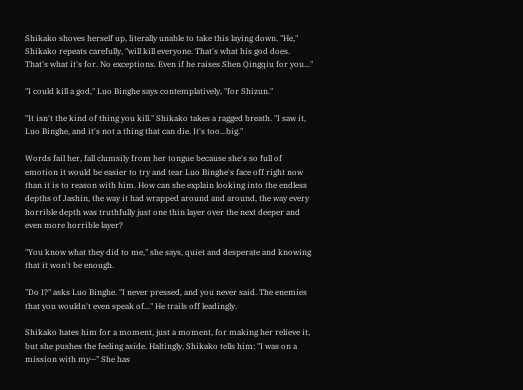Shikako shoves herself up, literally unable to take this laying down. "He," Shikako repeats carefully, "will kill everyone. That's what his god does. That's what it's for. No exceptions. Even if he raises Shen Qingqiu for you..."

"I could kill a god," Luo Binghe says contemplatively, "for Shizun."

"It isn't the kind of thing you kill." Shikako takes a ragged breath. "I saw it, Luo Binghe, and it's not a thing that can die. It's too...big."

Words fail her, fall clumsily from her tongue because she's so full of emotion it would be easier to try and tear Luo Binghe's face off right now than it is to reason with him. How can she explain looking into the endless depths of Jashin, the way it had wrapped around and around, the way every horrible depth was truthfully just one thin layer over the next deeper and even more horrible layer?

"You know what they did to me," she says, quiet and desperate and knowing that it won't be enough.

"Do I?" asks Luo Binghe. "I never pressed, and you never said. The enemies that you wouldn't even speak of..." He trails off leadingly.

Shikako hates him for a moment, just a moment, for making her relieve it, but she pushes the feeling aside. Haltingly, Shikako tells him: "I was on a mission with my—" She has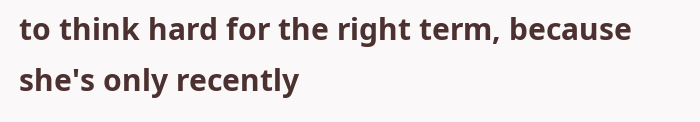to think hard for the right term, because she's only recently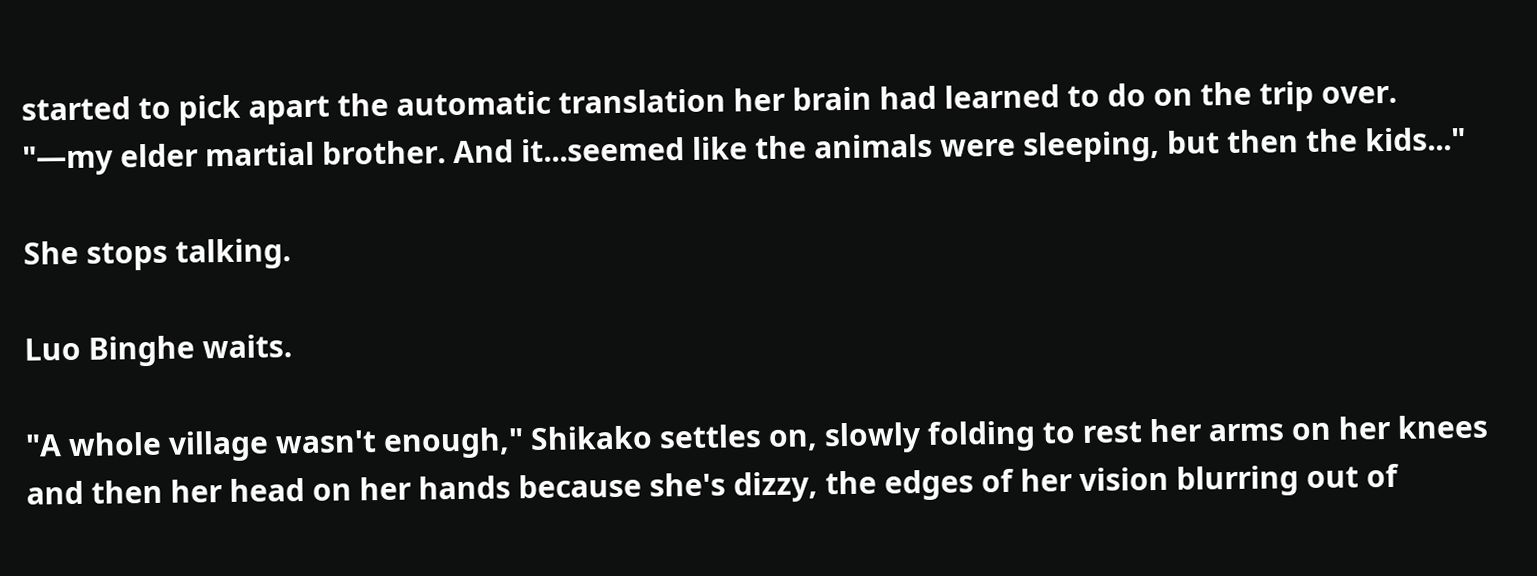started to pick apart the automatic translation her brain had learned to do on the trip over. "—my elder martial brother. And it...seemed like the animals were sleeping, but then the kids..."

She stops talking.

Luo Binghe waits.

"A whole village wasn't enough," Shikako settles on, slowly folding to rest her arms on her knees and then her head on her hands because she's dizzy, the edges of her vision blurring out of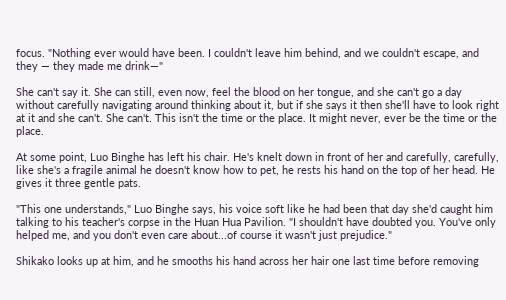focus. "Nothing ever would have been. I couldn't leave him behind, and we couldn't escape, and they — they made me drink—"

She can't say it. She can still, even now, feel the blood on her tongue, and she can't go a day without carefully navigating around thinking about it, but if she says it then she'll have to look right at it and she can't. She can't. This isn't the time or the place. It might never, ever be the time or the place.

At some point, Luo Binghe has left his chair. He's knelt down in front of her and carefully, carefully, like she's a fragile animal he doesn't know how to pet, he rests his hand on the top of her head. He gives it three gentle pats.

"This one understands," Luo Binghe says, his voice soft like he had been that day she'd caught him talking to his teacher's corpse in the Huan Hua Pavilion. "I shouldn't have doubted you. You've only helped me, and you don't even care about...of course it wasn't just prejudice."

Shikako looks up at him, and he smooths his hand across her hair one last time before removing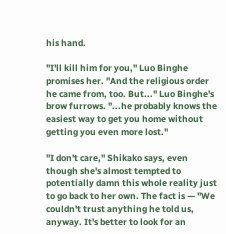his hand.

"I'll kill him for you," Luo Binghe promises her. "And the religious order he came from, too. But..." Luo Binghe's brow furrows. "...he probably knows the easiest way to get you home without getting you even more lost."

"I don't care," Shikako says, even though she's almost tempted to potentially damn this whole reality just to go back to her own. The fact is — "We couldn't trust anything he told us, anyway. It's better to look for an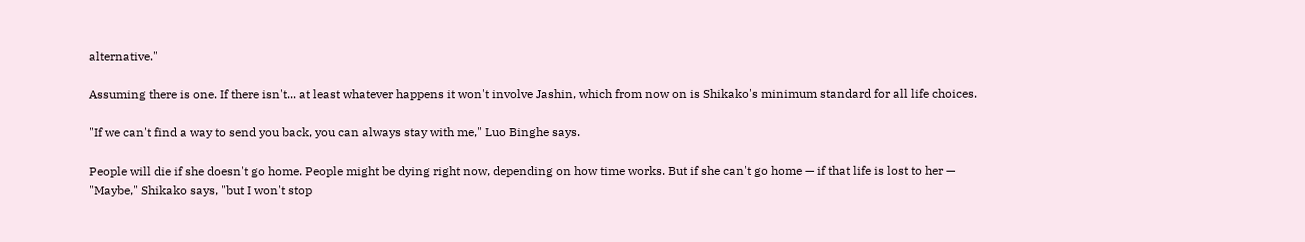alternative."

Assuming there is one. If there isn't... at least whatever happens it won't involve Jashin, which from now on is Shikako's minimum standard for all life choices.

"If we can't find a way to send you back, you can always stay with me," Luo Binghe says.

People will die if she doesn't go home. People might be dying right now, depending on how time works. But if she can't go home — if that life is lost to her — "Maybe," Shikako says, "but I won't stop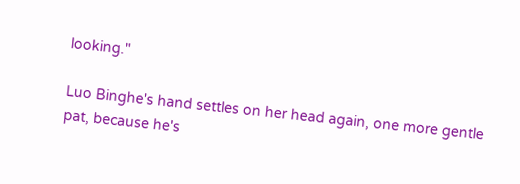looking."

Luo Binghe's hand settles on her head again, one more gentle pat, because he's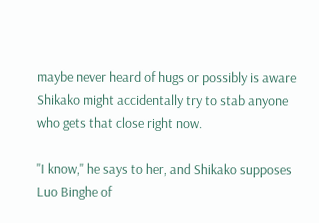maybe never heard of hugs or possibly is aware Shikako might accidentally try to stab anyone who gets that close right now.

"I know," he says to her, and Shikako supposes Luo Binghe of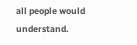all people would understand.